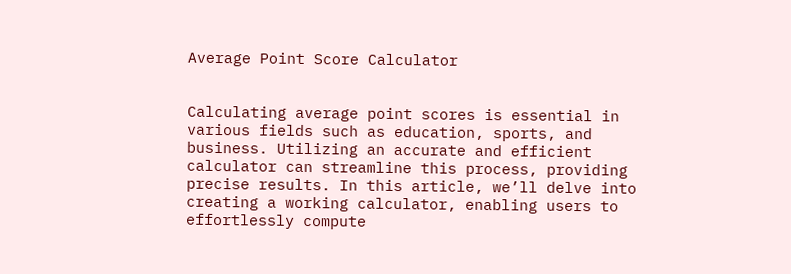Average Point Score Calculator


Calculating average point scores is essential in various fields such as education, sports, and business. Utilizing an accurate and efficient calculator can streamline this process, providing precise results. In this article, we’ll delve into creating a working calculator, enabling users to effortlessly compute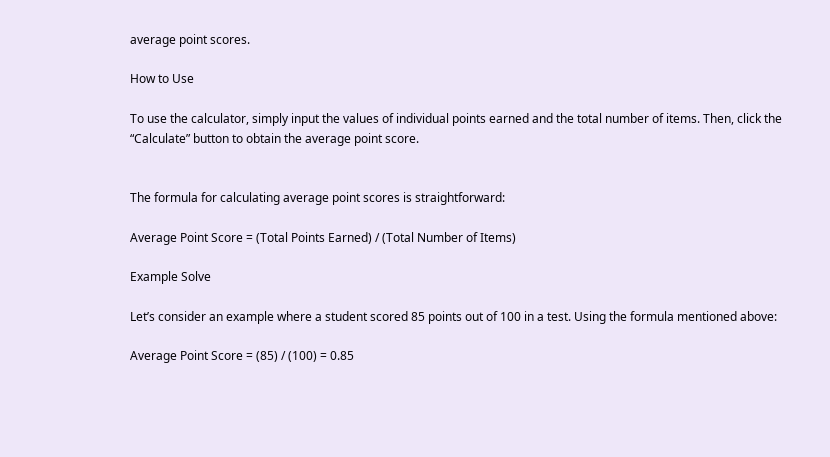average point scores.

How to Use

To use the calculator, simply input the values of individual points earned and the total number of items. Then, click the “Calculate” button to obtain the average point score.


The formula for calculating average point scores is straightforward:

Average Point Score = (Total Points Earned) / (Total Number of Items)

Example Solve

Let’s consider an example where a student scored 85 points out of 100 in a test. Using the formula mentioned above:

Average Point Score = (85) / (100) = 0.85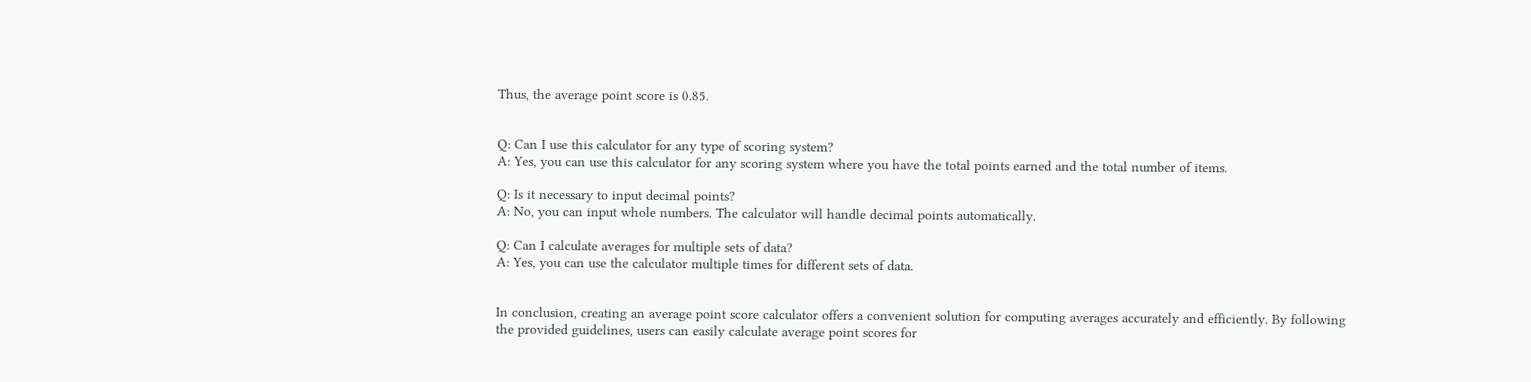Thus, the average point score is 0.85.


Q: Can I use this calculator for any type of scoring system?
A: Yes, you can use this calculator for any scoring system where you have the total points earned and the total number of items.

Q: Is it necessary to input decimal points?
A: No, you can input whole numbers. The calculator will handle decimal points automatically.

Q: Can I calculate averages for multiple sets of data?
A: Yes, you can use the calculator multiple times for different sets of data.


In conclusion, creating an average point score calculator offers a convenient solution for computing averages accurately and efficiently. By following the provided guidelines, users can easily calculate average point scores for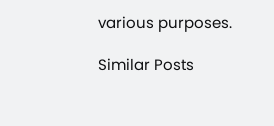various purposes.

Similar Posts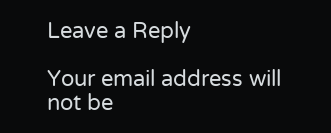Leave a Reply

Your email address will not be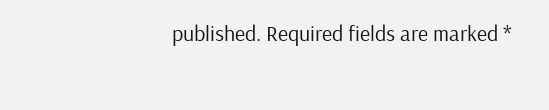published. Required fields are marked *